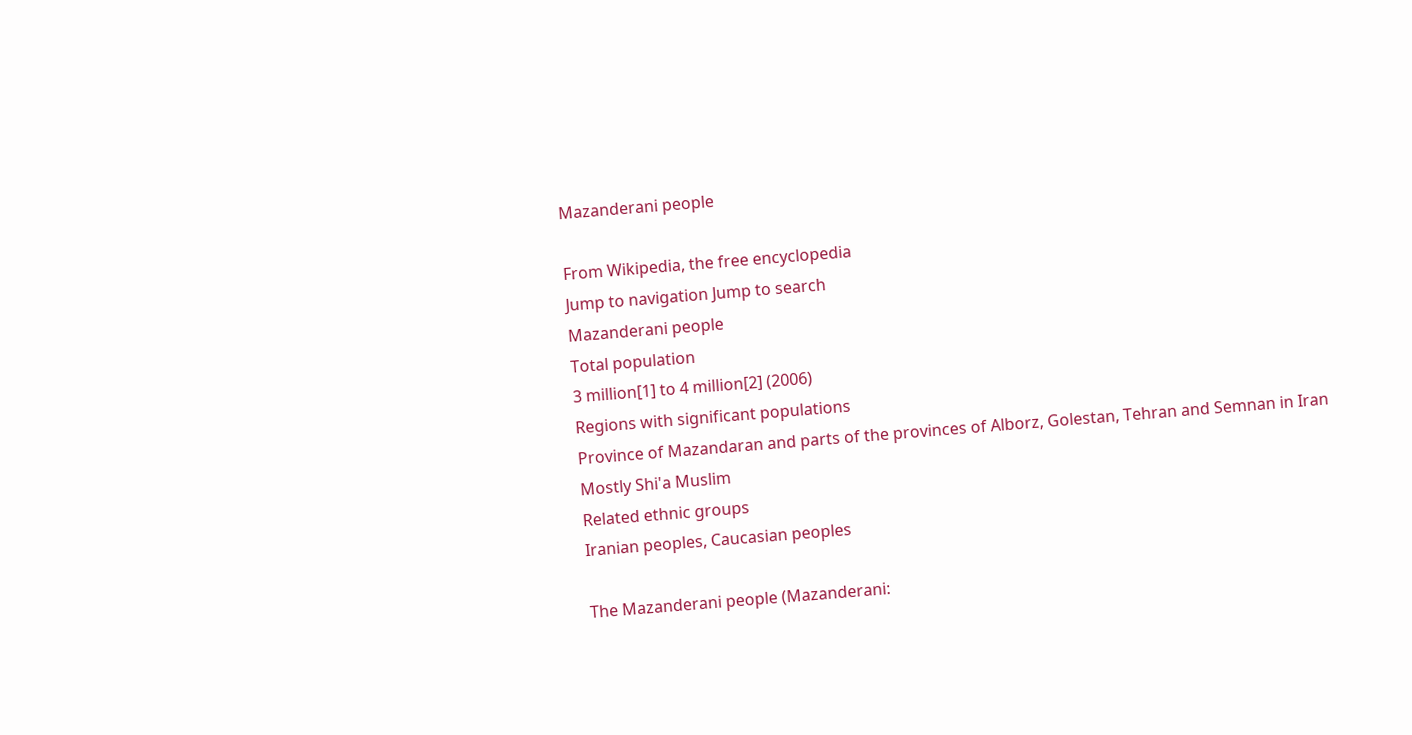Mazanderani people

From Wikipedia, the free encyclopedia
Jump to navigation Jump to search
Mazanderani people
Total population
3 million[1] to 4 million[2] (2006)
Regions with significant populations
Province of Mazandaran and parts of the provinces of Alborz, Golestan, Tehran and Semnan in Iran
Mostly Shi'a Muslim
Related ethnic groups
Iranian peoples, Caucasian peoples

The Mazanderani people (Mazanderani: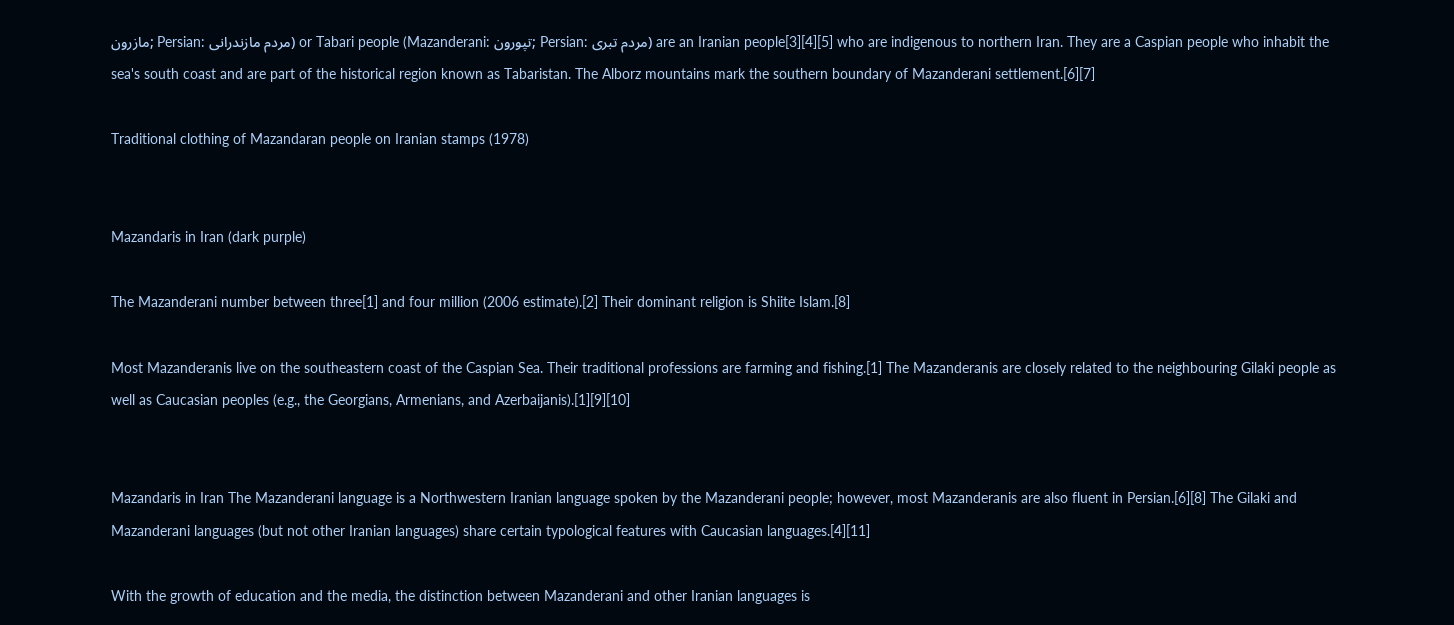مازرون; Persian: مردم مازندرانی) or Tabari people (Mazanderani: تپورون; Persian: مردم تبری) are an Iranian people[3][4][5] who are indigenous to northern Iran. They are a Caspian people who inhabit the sea's south coast and are part of the historical region known as Tabaristan. The Alborz mountains mark the southern boundary of Mazanderani settlement.[6][7]

Traditional clothing of Mazandaran people on Iranian stamps (1978)


Mazandaris in Iran (dark purple)

The Mazanderani number between three[1] and four million (2006 estimate).[2] Their dominant religion is Shiite Islam.[8]

Most Mazanderanis live on the southeastern coast of the Caspian Sea. Their traditional professions are farming and fishing.[1] The Mazanderanis are closely related to the neighbouring Gilaki people as well as Caucasian peoples (e.g., the Georgians, Armenians, and Azerbaijanis).[1][9][10]


Mazandaris in Iran The Mazanderani language is a Northwestern Iranian language spoken by the Mazanderani people; however, most Mazanderanis are also fluent in Persian.[6][8] The Gilaki and Mazanderani languages (but not other Iranian languages) share certain typological features with Caucasian languages.[4][11]

With the growth of education and the media, the distinction between Mazanderani and other Iranian languages is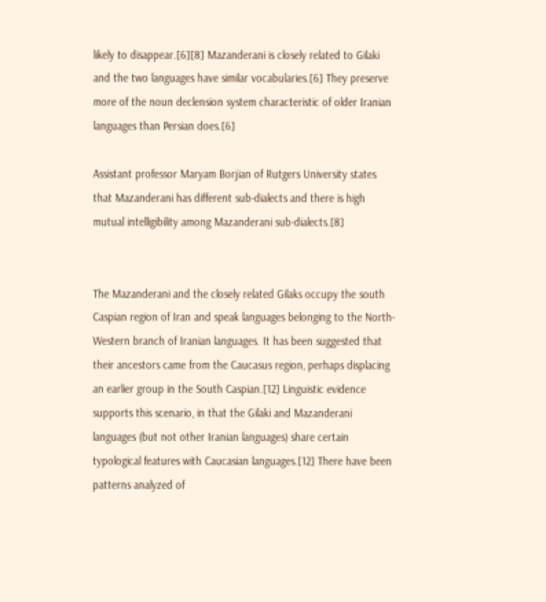likely to disappear.[6][8] Mazanderani is closely related to Gilaki and the two languages have similar vocabularies.[6] They preserve more of the noun declension system characteristic of older Iranian languages than Persian does.[6]

Assistant professor Maryam Borjian of Rutgers University states that Mazanderani has different sub-dialects and there is high mutual intelligibility among Mazanderani sub-dialects.[8]


The Mazanderani and the closely related Gilaks occupy the south Caspian region of Iran and speak languages belonging to the North-Western branch of Iranian languages. It has been suggested that their ancestors came from the Caucasus region, perhaps displacing an earlier group in the South Caspian.[12] Linguistic evidence supports this scenario, in that the Gilaki and Mazanderani languages (but not other Iranian languages) share certain typological features with Caucasian languages.[12] There have been patterns analyzed of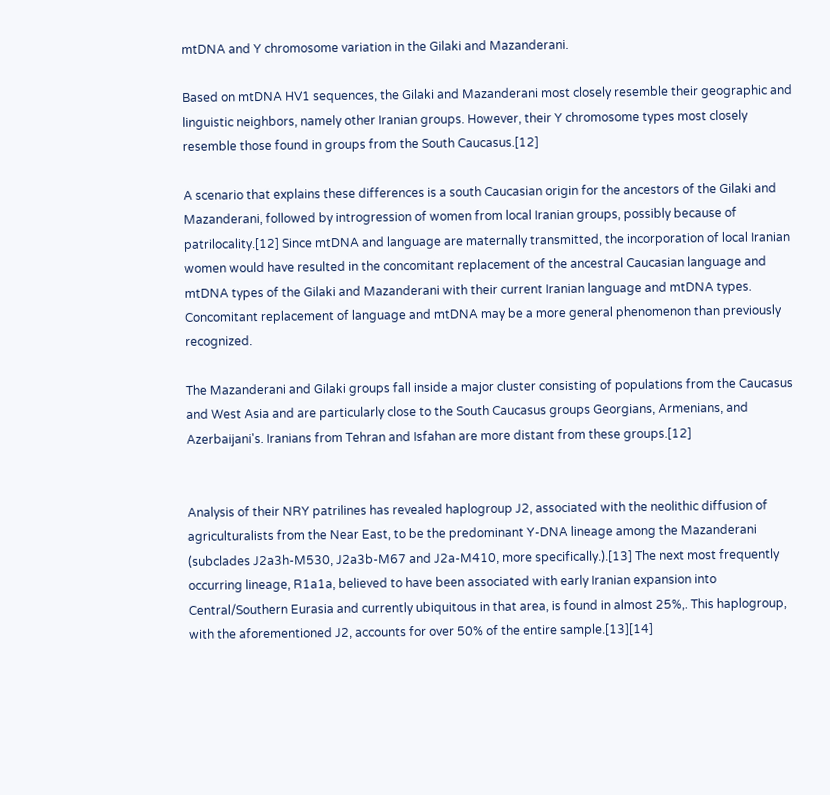mtDNA and Y chromosome variation in the Gilaki and Mazanderani.

Based on mtDNA HV1 sequences, the Gilaki and Mazanderani most closely resemble their geographic and linguistic neighbors, namely other Iranian groups. However, their Y chromosome types most closely resemble those found in groups from the South Caucasus.[12]

A scenario that explains these differences is a south Caucasian origin for the ancestors of the Gilaki and Mazanderani, followed by introgression of women from local Iranian groups, possibly because of patrilocality.[12] Since mtDNA and language are maternally transmitted, the incorporation of local Iranian women would have resulted in the concomitant replacement of the ancestral Caucasian language and mtDNA types of the Gilaki and Mazanderani with their current Iranian language and mtDNA types. Concomitant replacement of language and mtDNA may be a more general phenomenon than previously recognized.

The Mazanderani and Gilaki groups fall inside a major cluster consisting of populations from the Caucasus and West Asia and are particularly close to the South Caucasus groups Georgians, Armenians, and Azerbaijani's. Iranians from Tehran and Isfahan are more distant from these groups.[12]


Analysis of their NRY patrilines has revealed haplogroup J2, associated with the neolithic diffusion of agriculturalists from the Near East, to be the predominant Y-DNA lineage among the Mazanderani (subclades J2a3h-M530, J2a3b-M67 and J2a-M410, more specifically.).[13] The next most frequently occurring lineage, R1a1a, believed to have been associated with early Iranian expansion into Central/Southern Eurasia and currently ubiquitous in that area, is found in almost 25%,. This haplogroup, with the aforementioned J2, accounts for over 50% of the entire sample.[13][14]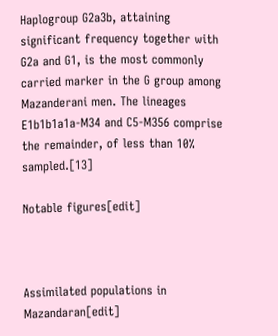Haplogroup G2a3b, attaining significant frequency together with G2a and G1, is the most commonly carried marker in the G group among Mazanderani men. The lineages E1b1b1a1a-M34 and C5-M356 comprise the remainder, of less than 10% sampled.[13]

Notable figures[edit]



Assimilated populations in Mazandaran[edit]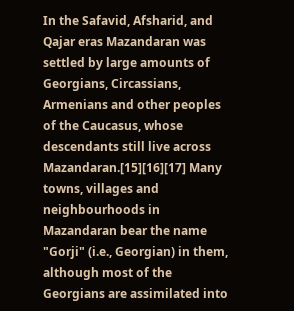In the Safavid, Afsharid, and Qajar eras Mazandaran was settled by large amounts of Georgians, Circassians, Armenians and other peoples of the Caucasus, whose descendants still live across Mazandaran.[15][16][17] Many towns, villages and neighbourhoods in Mazandaran bear the name "Gorji" (i.e., Georgian) in them, although most of the Georgians are assimilated into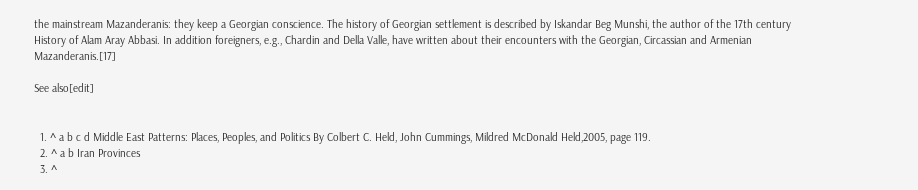the mainstream Mazanderanis: they keep a Georgian conscience. The history of Georgian settlement is described by Iskandar Beg Munshi, the author of the 17th century History of Alam Aray Abbasi. In addition foreigners, e.g., Chardin and Della Valle, have written about their encounters with the Georgian, Circassian and Armenian Mazanderanis.[17]

See also[edit]


  1. ^ a b c d Middle East Patterns: Places, Peoples, and Politics By Colbert C. Held, John Cummings, Mildred McDonald Held,2005, page 119.
  2. ^ a b Iran Provinces
  3. ^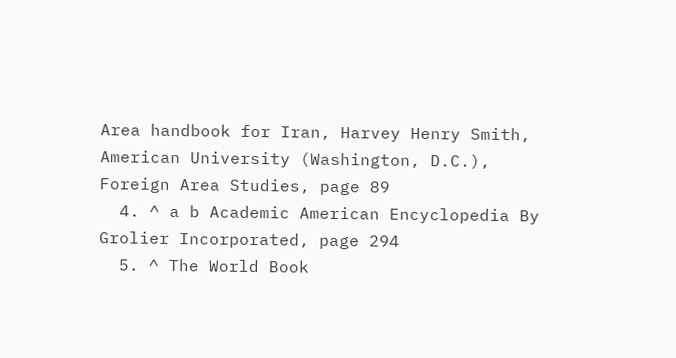Area handbook for Iran, Harvey Henry Smith, American University (Washington, D.C.), Foreign Area Studies, page 89
  4. ^ a b Academic American Encyclopedia By Grolier Incorporated, page 294
  5. ^ The World Book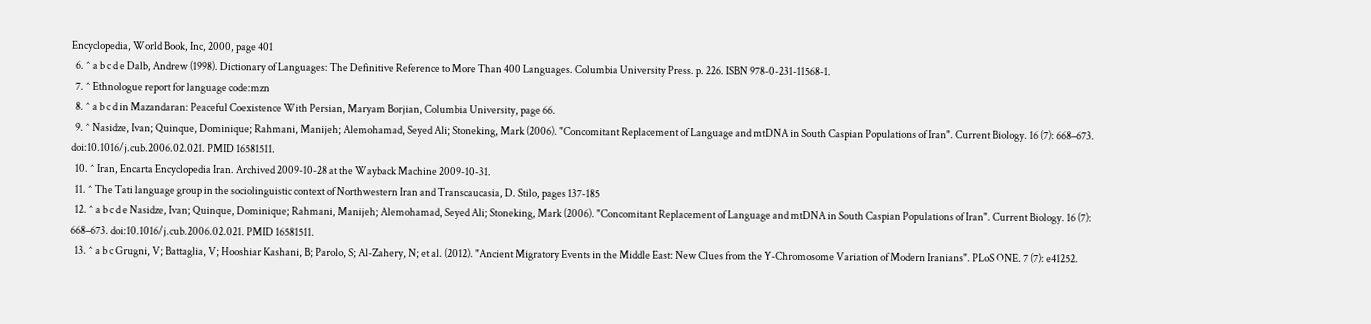Encyclopedia, World Book, Inc, 2000, page 401
  6. ^ a b c d e Dalb, Andrew (1998). Dictionary of Languages: The Definitive Reference to More Than 400 Languages. Columbia University Press. p. 226. ISBN 978-0-231-11568-1.
  7. ^ Ethnologue report for language code:mzn
  8. ^ a b c d in Mazandaran: Peaceful Coexistence With Persian, Maryam Borjian, Columbia University, page 66.
  9. ^ Nasidze, Ivan; Quinque, Dominique; Rahmani, Manijeh; Alemohamad, Seyed Ali; Stoneking, Mark (2006). "Concomitant Replacement of Language and mtDNA in South Caspian Populations of Iran". Current Biology. 16 (7): 668–673. doi:10.1016/j.cub.2006.02.021. PMID 16581511.
  10. ^ Iran, Encarta Encyclopedia Iran. Archived 2009-10-28 at the Wayback Machine 2009-10-31.
  11. ^ The Tati language group in the sociolinguistic context of Northwestern Iran and Transcaucasia, D. Stilo, pages 137-185
  12. ^ a b c d e Nasidze, Ivan; Quinque, Dominique; Rahmani, Manijeh; Alemohamad, Seyed Ali; Stoneking, Mark (2006). "Concomitant Replacement of Language and mtDNA in South Caspian Populations of Iran". Current Biology. 16 (7): 668–673. doi:10.1016/j.cub.2006.02.021. PMID 16581511.
  13. ^ a b c Grugni, V; Battaglia, V; Hooshiar Kashani, B; Parolo, S; Al-Zahery, N; et al. (2012). "Ancient Migratory Events in the Middle East: New Clues from the Y-Chromosome Variation of Modern Iranians". PLoS ONE. 7 (7): e41252.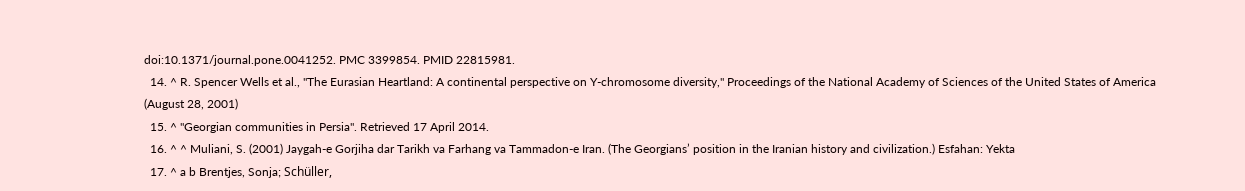doi:10.1371/journal.pone.0041252. PMC 3399854. PMID 22815981.
  14. ^ R. Spencer Wells et al., "The Eurasian Heartland: A continental perspective on Y-chromosome diversity," Proceedings of the National Academy of Sciences of the United States of America (August 28, 2001)
  15. ^ "Georgian communities in Persia". Retrieved 17 April 2014.
  16. ^ ^ Muliani, S. (2001) Jaygah-e Gorjiha dar Tarikh va Farhang va Tammadon-e Iran. (The Georgians’ position in the Iranian history and civilization.) Esfahan: Yekta
  17. ^ a b Brentjes, Sonja; Schüller,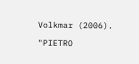Volkmar (2006). "PIETRO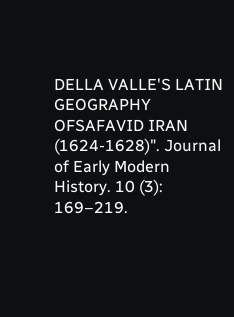DELLA VALLE'S LATIN GEOGRAPHY OFSAFAVID IRAN (1624-1628)". Journal of Early Modern History. 10 (3): 169–219.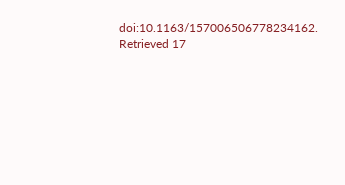doi:10.1163/157006506778234162. Retrieved 17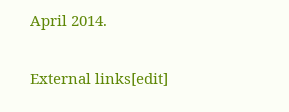April 2014.

External links[edit]